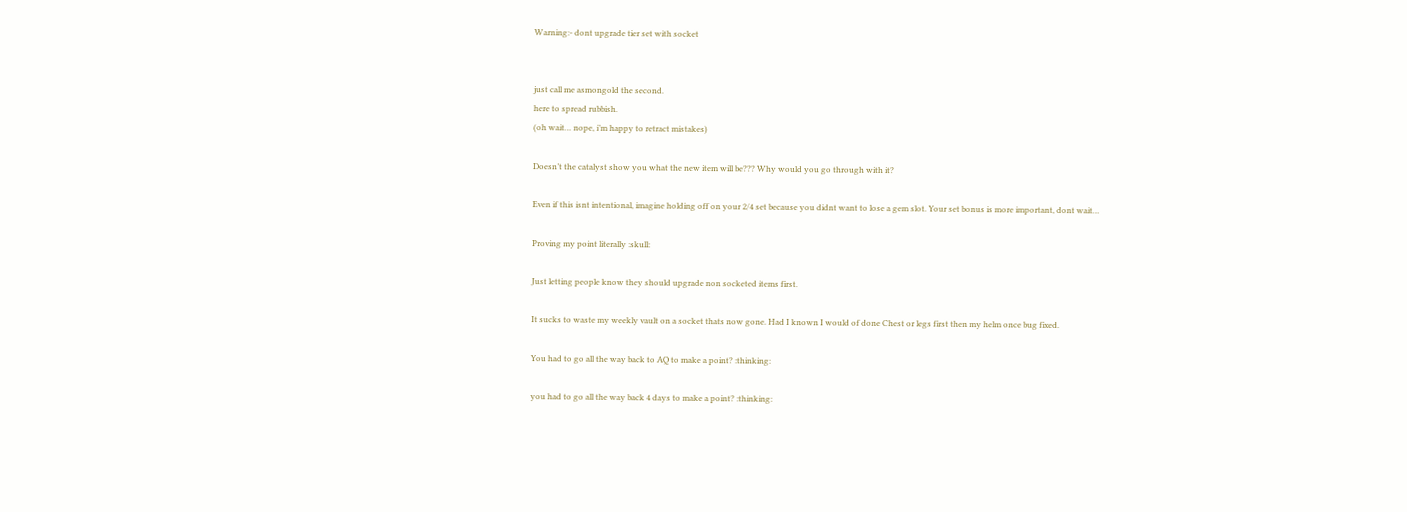Warning:- dont upgrade tier set with socket


just call me asmongold the second.
here to spread rubbish.
(oh wait… nope, i’m happy to retract mistakes)

Doesn’t the catalyst show you what the new item will be??? Why would you go through with it?

Even if this isnt intentional, imagine holding off on your 2/4 set because you didnt want to lose a gem slot. Your set bonus is more important, dont wait…

Proving my point literally :skull:

Just letting people know they should upgrade non socketed items first.

It sucks to waste my weekly vault on a socket thats now gone. Had I known I would of done Chest or legs first then my helm once bug fixed.

You had to go all the way back to AQ to make a point? :thinking:

you had to go all the way back 4 days to make a point? :thinking: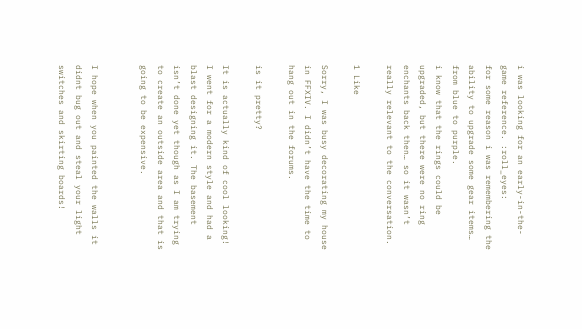i was looking for an early-in-the-game reference. :roll_eyes:
for some reason i was remembering the ability to upgrade some gear items… from blue to purple.
i know that the rings could be upgraded, but there were no ring enchants back then… so it wasn’t really relevant to the conversation.

1 Like

Sorry, I was busy decorating my house in FFXIV. I didn’t have the time to hang out in the forums.

is it pretty?

It is actually kind of cool looking! I went for a modern style and had a blast designing it. The basement isn’t done yet though as I am trying to create an outside area and that is going to be expensive.


I hope when you painted the walls it didnt bug out and steal your light switches and skirting boards!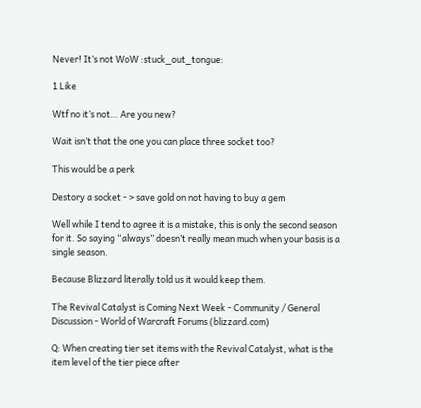Never! It’s not WoW :stuck_out_tongue:

1 Like

Wtf no it’s not… Are you new?

Wait isn’t that the one you can place three socket too?

This would be a perk

Destory a socket - > save gold on not having to buy a gem

Well while I tend to agree it is a mistake, this is only the second season for it. So saying “always” doesn’t really mean much when your basis is a single season.

Because Blizzard literally told us it would keep them.

The Revival Catalyst is Coming Next Week - Community / General Discussion - World of Warcraft Forums (blizzard.com)

Q: When creating tier set items with the Revival Catalyst, what is the item level of the tier piece after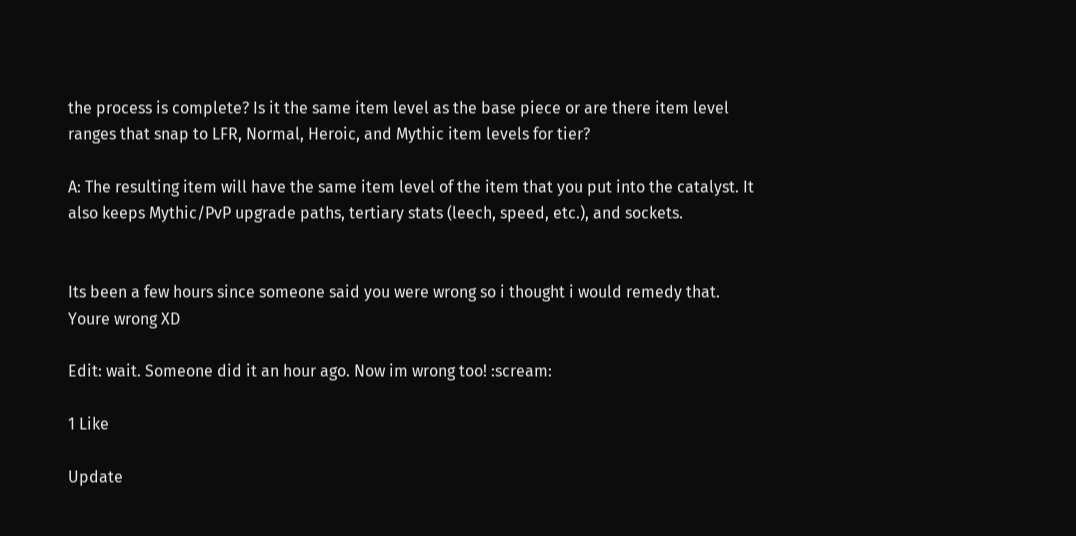the process is complete? Is it the same item level as the base piece or are there item level ranges that snap to LFR, Normal, Heroic, and Mythic item levels for tier?

A: The resulting item will have the same item level of the item that you put into the catalyst. It also keeps Mythic/PvP upgrade paths, tertiary stats (leech, speed, etc.), and sockets.


Its been a few hours since someone said you were wrong so i thought i would remedy that.
Youre wrong XD

Edit: wait. Someone did it an hour ago. Now im wrong too! :scream:

1 Like

Update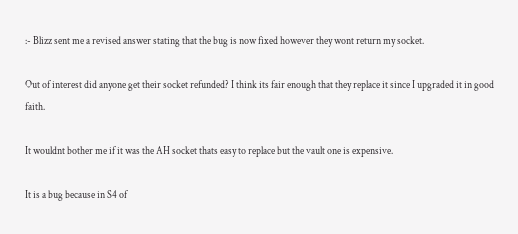:- Blizz sent me a revised answer stating that the bug is now fixed however they wont return my socket.

Out of interest did anyone get their socket refunded? I think its fair enough that they replace it since I upgraded it in good faith.

It wouldnt bother me if it was the AH socket thats easy to replace but the vault one is expensive.

It is a bug because in S4 of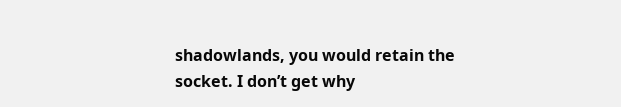shadowlands, you would retain the socket. I don’t get why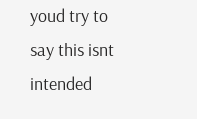youd try to say this isnt intended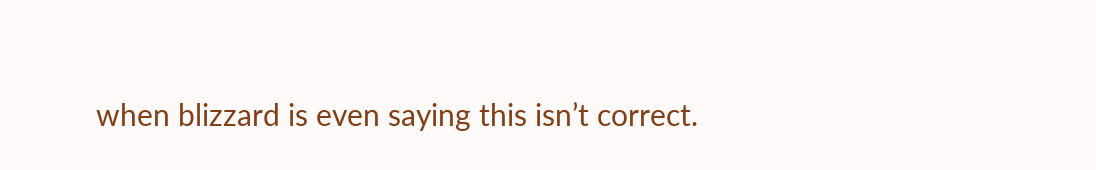when blizzard is even saying this isn’t correct.